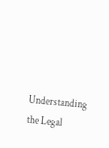Understanding the Legal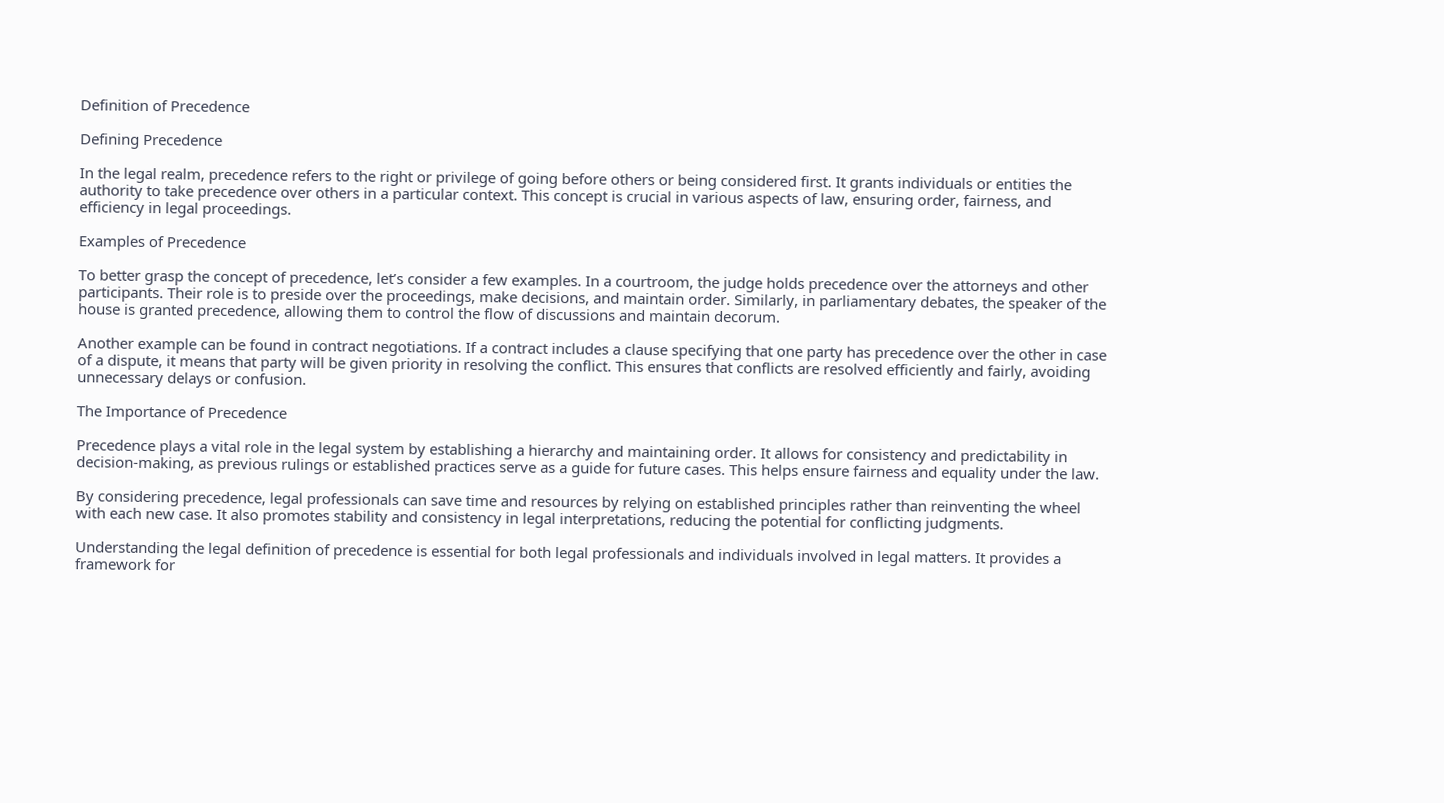Definition of Precedence

Defining Precedence

In the legal realm, precedence refers to the right or privilege of going before others or being considered first. It grants individuals or entities the authority to take precedence over others in a particular context. This concept is crucial in various aspects of law, ensuring order, fairness, and efficiency in legal proceedings.

Examples of Precedence

To better grasp the concept of precedence, let’s consider a few examples. In a courtroom, the judge holds precedence over the attorneys and other participants. Their role is to preside over the proceedings, make decisions, and maintain order. Similarly, in parliamentary debates, the speaker of the house is granted precedence, allowing them to control the flow of discussions and maintain decorum.

Another example can be found in contract negotiations. If a contract includes a clause specifying that one party has precedence over the other in case of a dispute, it means that party will be given priority in resolving the conflict. This ensures that conflicts are resolved efficiently and fairly, avoiding unnecessary delays or confusion.

The Importance of Precedence

Precedence plays a vital role in the legal system by establishing a hierarchy and maintaining order. It allows for consistency and predictability in decision-making, as previous rulings or established practices serve as a guide for future cases. This helps ensure fairness and equality under the law.

By considering precedence, legal professionals can save time and resources by relying on established principles rather than reinventing the wheel with each new case. It also promotes stability and consistency in legal interpretations, reducing the potential for conflicting judgments.

Understanding the legal definition of precedence is essential for both legal professionals and individuals involved in legal matters. It provides a framework for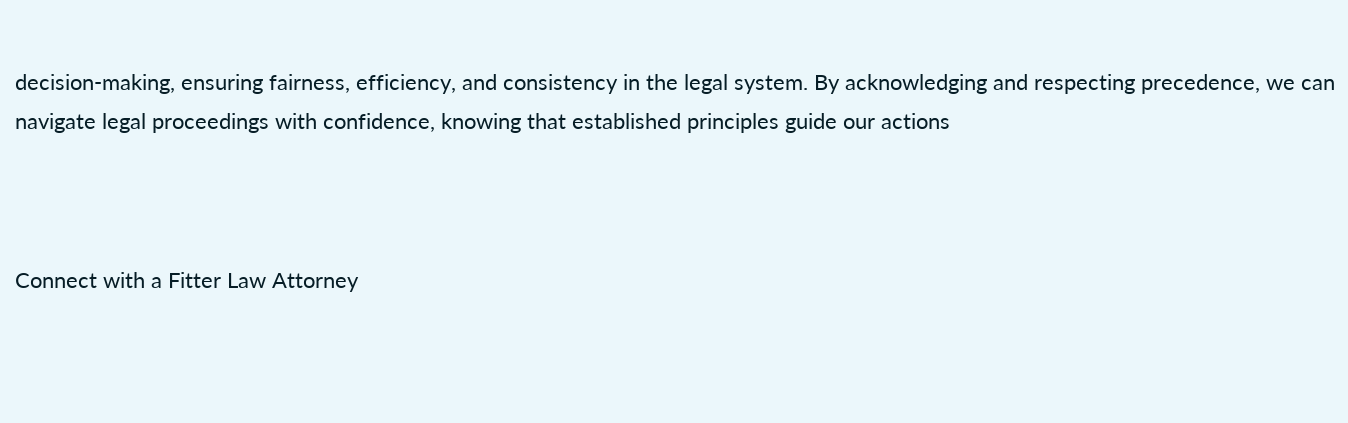decision-making, ensuring fairness, efficiency, and consistency in the legal system. By acknowledging and respecting precedence, we can navigate legal proceedings with confidence, knowing that established principles guide our actions



Connect with a Fitter Law Attorney